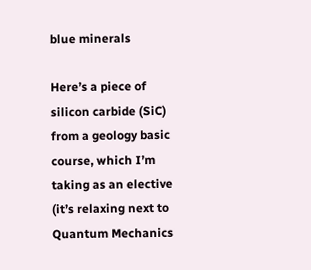blue minerals

Here’s a piece of silicon carbide (SiC) from a geology basic course, which I’m taking as an elective (it’s relaxing next to Quantum Mechanics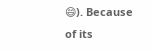😄). Because of its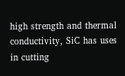high strength and thermal conductivity, SiC has uses in cutting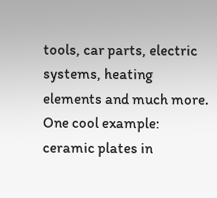tools, car parts, electric systems, heating elements and much more. One cool example: ceramic plates in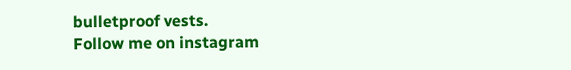bulletproof vests.
Follow me on instagram